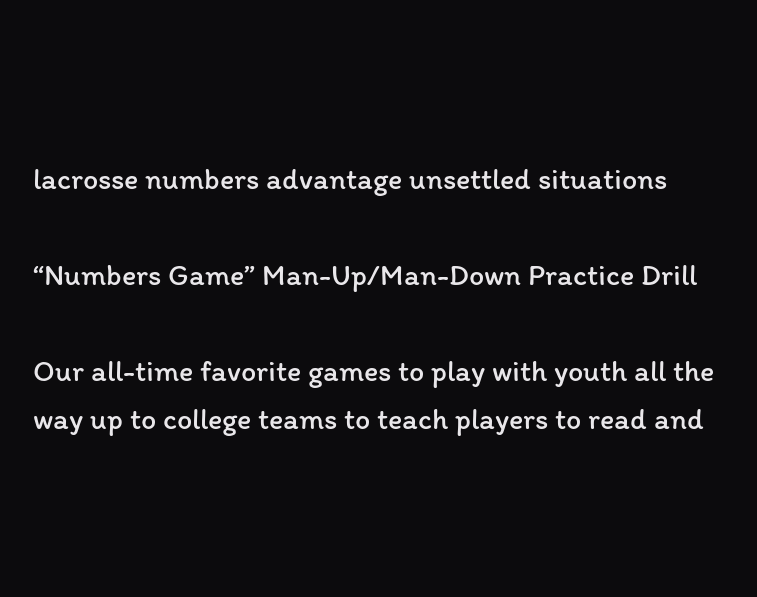lacrosse numbers advantage unsettled situations

“Numbers Game” Man-Up/Man-Down Practice Drill

Our all-time favorite games to play with youth all the way up to college teams to teach players to read and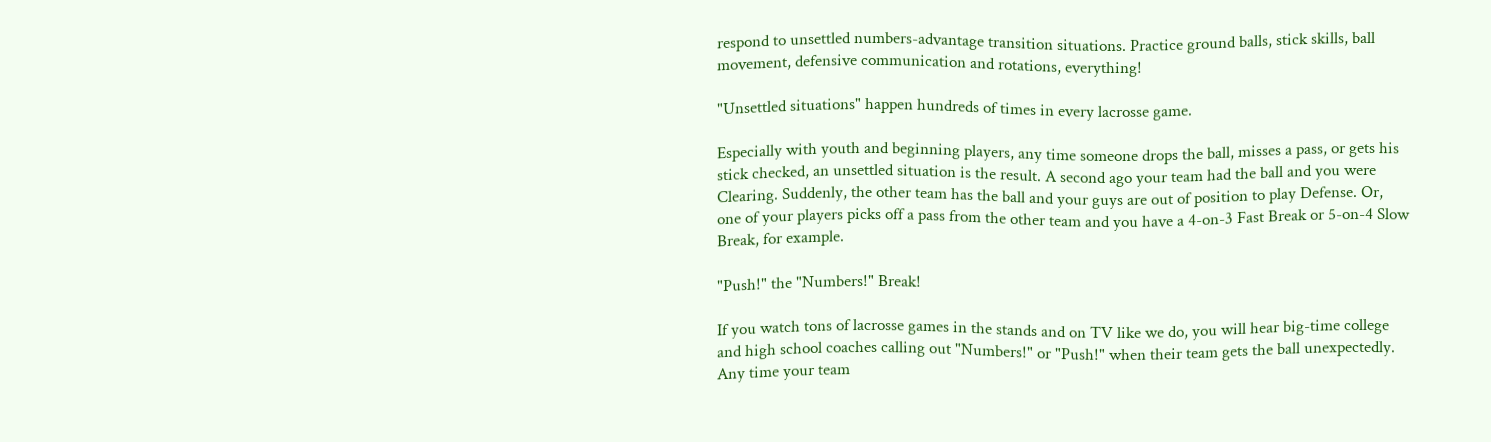respond to unsettled numbers-advantage transition situations. Practice ground balls, stick skills, ball movement, defensive communication and rotations, everything!

"Unsettled situations" happen hundreds of times in every lacrosse game.

Especially with youth and beginning players, any time someone drops the ball, misses a pass, or gets his stick checked, an unsettled situation is the result. A second ago your team had the ball and you were Clearing. Suddenly, the other team has the ball and your guys are out of position to play Defense. Or, one of your players picks off a pass from the other team and you have a 4-on-3 Fast Break or 5-on-4 Slow Break, for example.

"Push!" the "Numbers!" Break!

If you watch tons of lacrosse games in the stands and on TV like we do, you will hear big-time college and high school coaches calling out "Numbers!" or "Push!" when their team gets the ball unexpectedly. Any time your team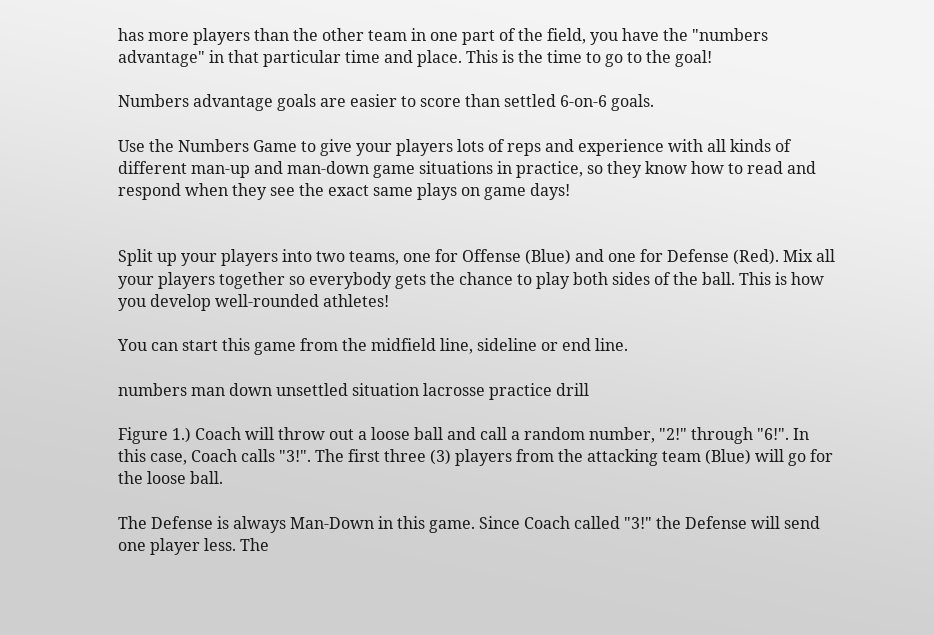has more players than the other team in one part of the field, you have the "numbers advantage" in that particular time and place. This is the time to go to the goal!

Numbers advantage goals are easier to score than settled 6-on-6 goals.

Use the Numbers Game to give your players lots of reps and experience with all kinds of different man-up and man-down game situations in practice, so they know how to read and respond when they see the exact same plays on game days!


Split up your players into two teams, one for Offense (Blue) and one for Defense (Red). Mix all your players together so everybody gets the chance to play both sides of the ball. This is how you develop well-rounded athletes!

You can start this game from the midfield line, sideline or end line.

numbers man down unsettled situation lacrosse practice drill

Figure 1.) Coach will throw out a loose ball and call a random number, "2!" through "6!". In this case, Coach calls "3!". The first three (3) players from the attacking team (Blue) will go for the loose ball.

The Defense is always Man-Down in this game. Since Coach called "3!" the Defense will send one player less. The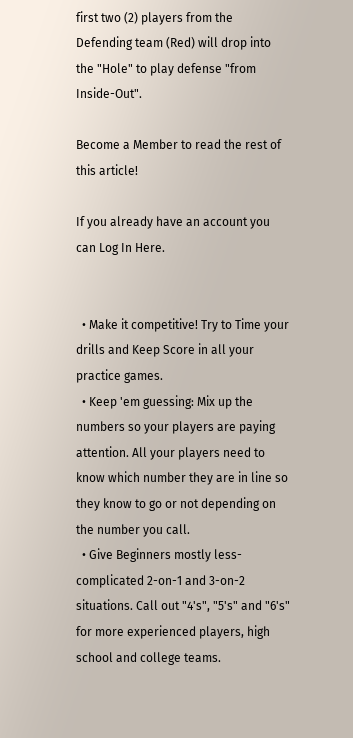first two (2) players from the Defending team (Red) will drop into the "Hole" to play defense "from Inside-Out".

Become a Member to read the rest of this article!

If you already have an account you can Log In Here.


  • Make it competitive! Try to Time your drills and Keep Score in all your practice games.
  • Keep 'em guessing: Mix up the numbers so your players are paying attention. All your players need to know which number they are in line so they know to go or not depending on the number you call.
  • Give Beginners mostly less-complicated 2-on-1 and 3-on-2 situations. Call out "4's", "5's" and "6's" for more experienced players, high school and college teams.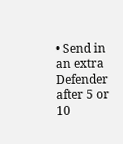• Send in an extra Defender after 5 or 10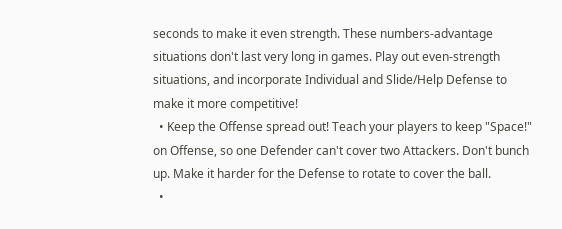seconds to make it even strength. These numbers-advantage situations don't last very long in games. Play out even-strength situations, and incorporate Individual and Slide/Help Defense to make it more competitive!
  • Keep the Offense spread out! Teach your players to keep "Space!" on Offense, so one Defender can't cover two Attackers. Don't bunch up. Make it harder for the Defense to rotate to cover the ball.
  •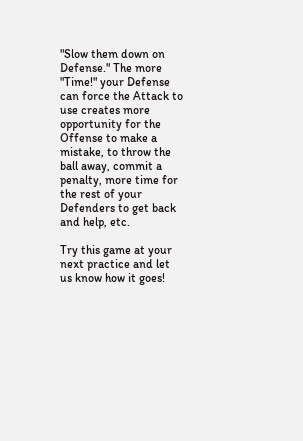"Slow them down on Defense." The more "Time!" your Defense can force the Attack to use creates more opportunity for the Offense to make a mistake, to throw the ball away, commit a penalty, more time for the rest of your Defenders to get back and help, etc.

Try this game at your next practice and let us know how it goes!